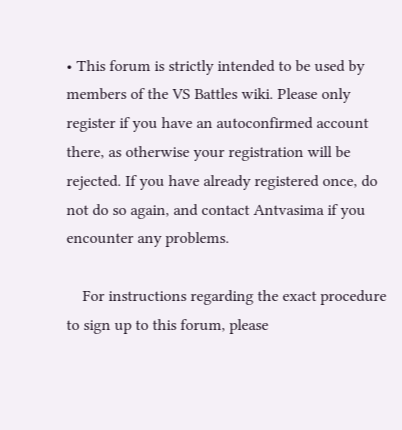• This forum is strictly intended to be used by members of the VS Battles wiki. Please only register if you have an autoconfirmed account there, as otherwise your registration will be rejected. If you have already registered once, do not do so again, and contact Antvasima if you encounter any problems.

    For instructions regarding the exact procedure to sign up to this forum, please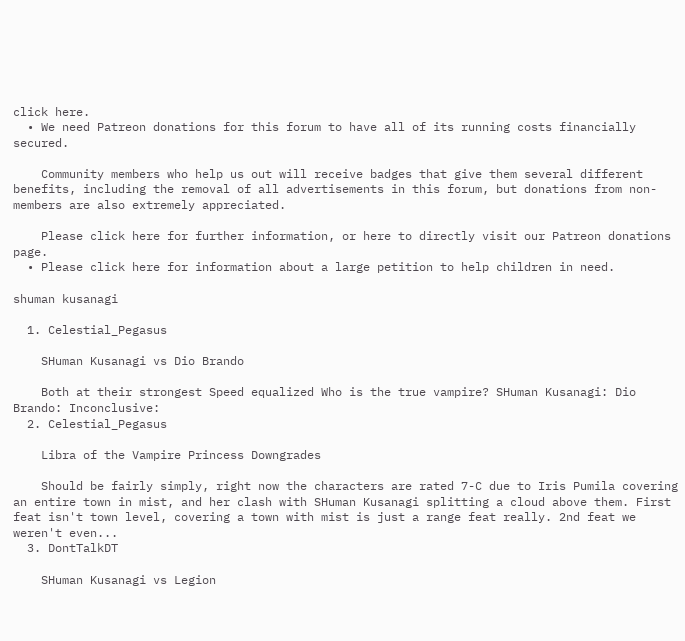click here.
  • We need Patreon donations for this forum to have all of its running costs financially secured.

    Community members who help us out will receive badges that give them several different benefits, including the removal of all advertisements in this forum, but donations from non-members are also extremely appreciated.

    Please click here for further information, or here to directly visit our Patreon donations page.
  • Please click here for information about a large petition to help children in need.

shuman kusanagi

  1. Celestial_Pegasus

    SHuman Kusanagi vs Dio Brando

    Both at their strongest Speed equalized Who is the true vampire? SHuman Kusanagi: Dio Brando: Inconclusive:
  2. Celestial_Pegasus

    Libra of the Vampire Princess Downgrades

    Should be fairly simply, right now the characters are rated 7-C due to Iris Pumila covering an entire town in mist, and her clash with SHuman Kusanagi splitting a cloud above them. First feat isn't town level, covering a town with mist is just a range feat really. 2nd feat we weren't even...
  3. DontTalkDT

    SHuman Kusanagi vs Legion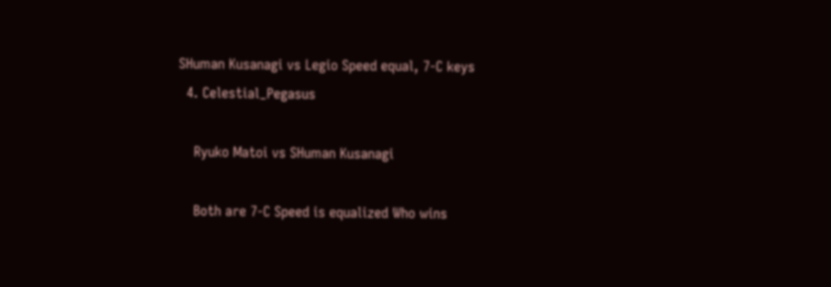SHuman Kusanagi vs Legio Speed equal, 7-C keys
  4. Celestial_Pegasus

    Ryuko Matoi vs SHuman Kusanagi

    Both are 7-C Speed is equalized Who wins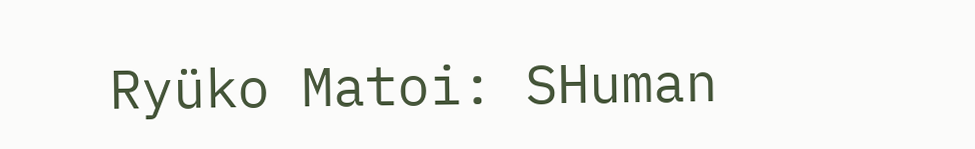Ryüko Matoi: SHuman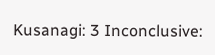Kusanagi: 3 Inconclusive: